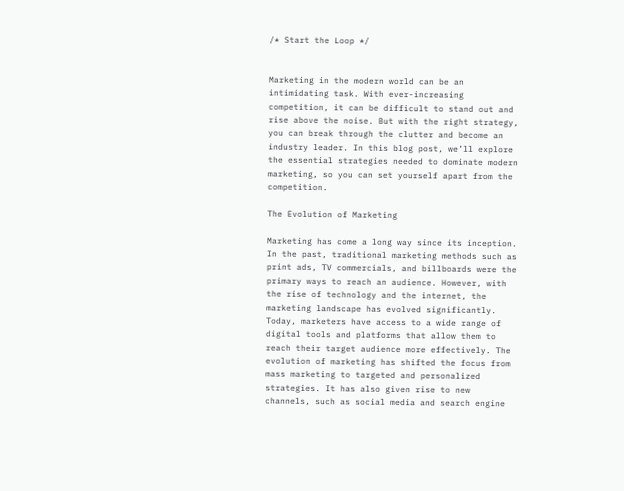/* Start the Loop */


Marketing in the modern world can be an intimidating task. With ever-increasing competition, it can be difficult to stand out and rise above the noise. But with the right strategy, you can break through the clutter and become an industry leader. In this blog post, we’ll explore the essential strategies needed to dominate modern marketing, so you can set yourself apart from the competition.

The Evolution of Marketing

Marketing has come a long way since its inception. In the past, traditional marketing methods such as print ads, TV commercials, and billboards were the primary ways to reach an audience. However, with the rise of technology and the internet, the marketing landscape has evolved significantly. Today, marketers have access to a wide range of digital tools and platforms that allow them to reach their target audience more effectively. The evolution of marketing has shifted the focus from mass marketing to targeted and personalized strategies. It has also given rise to new channels, such as social media and search engine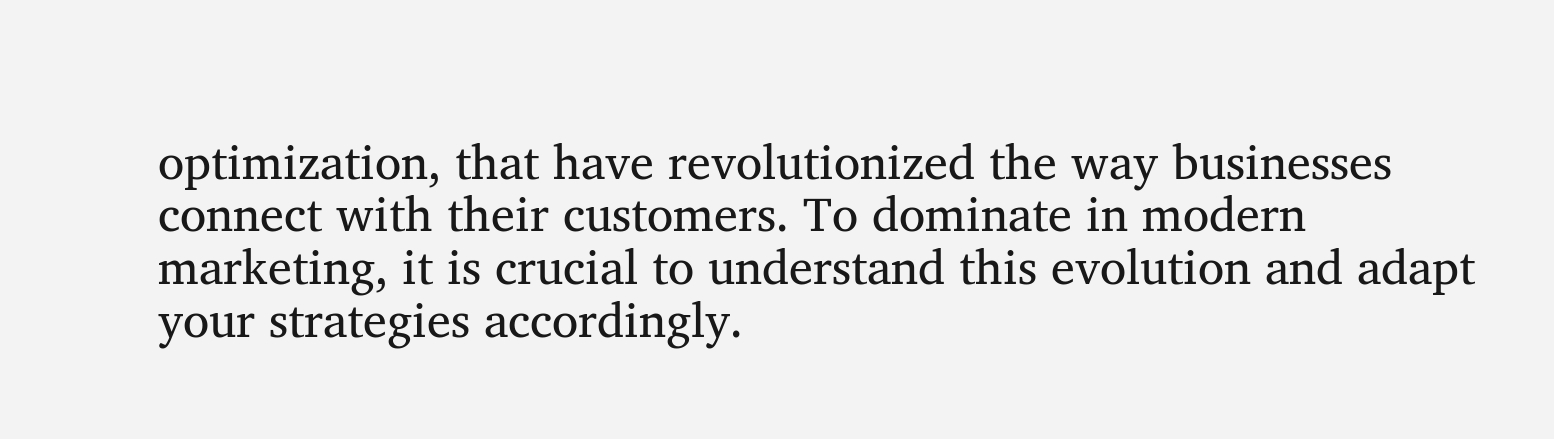optimization, that have revolutionized the way businesses connect with their customers. To dominate in modern marketing, it is crucial to understand this evolution and adapt your strategies accordingly.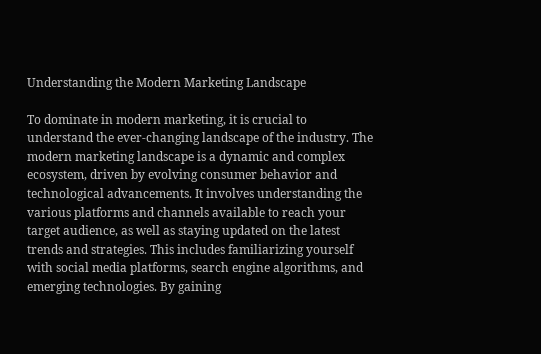Understanding the Modern Marketing Landscape

To dominate in modern marketing, it is crucial to understand the ever-changing landscape of the industry. The modern marketing landscape is a dynamic and complex ecosystem, driven by evolving consumer behavior and technological advancements. It involves understanding the various platforms and channels available to reach your target audience, as well as staying updated on the latest trends and strategies. This includes familiarizing yourself with social media platforms, search engine algorithms, and emerging technologies. By gaining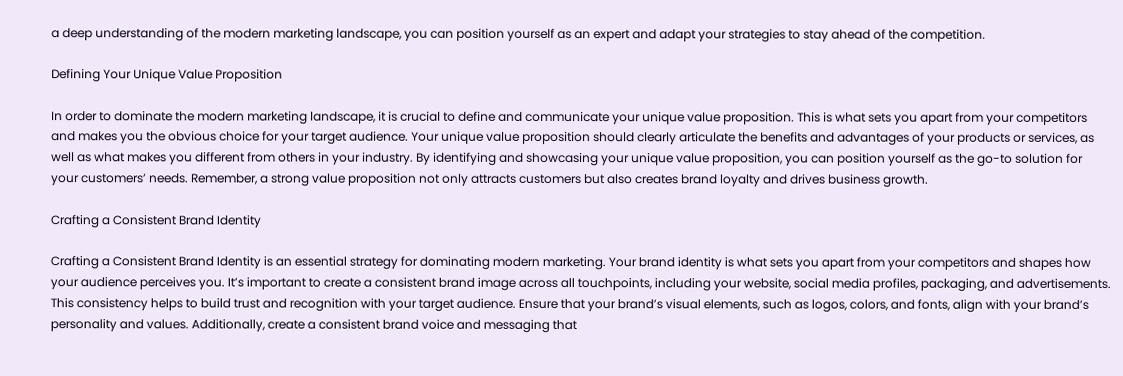a deep understanding of the modern marketing landscape, you can position yourself as an expert and adapt your strategies to stay ahead of the competition.

Defining Your Unique Value Proposition

In order to dominate the modern marketing landscape, it is crucial to define and communicate your unique value proposition. This is what sets you apart from your competitors and makes you the obvious choice for your target audience. Your unique value proposition should clearly articulate the benefits and advantages of your products or services, as well as what makes you different from others in your industry. By identifying and showcasing your unique value proposition, you can position yourself as the go-to solution for your customers’ needs. Remember, a strong value proposition not only attracts customers but also creates brand loyalty and drives business growth.

Crafting a Consistent Brand Identity

Crafting a Consistent Brand Identity is an essential strategy for dominating modern marketing. Your brand identity is what sets you apart from your competitors and shapes how your audience perceives you. It’s important to create a consistent brand image across all touchpoints, including your website, social media profiles, packaging, and advertisements. This consistency helps to build trust and recognition with your target audience. Ensure that your brand’s visual elements, such as logos, colors, and fonts, align with your brand’s personality and values. Additionally, create a consistent brand voice and messaging that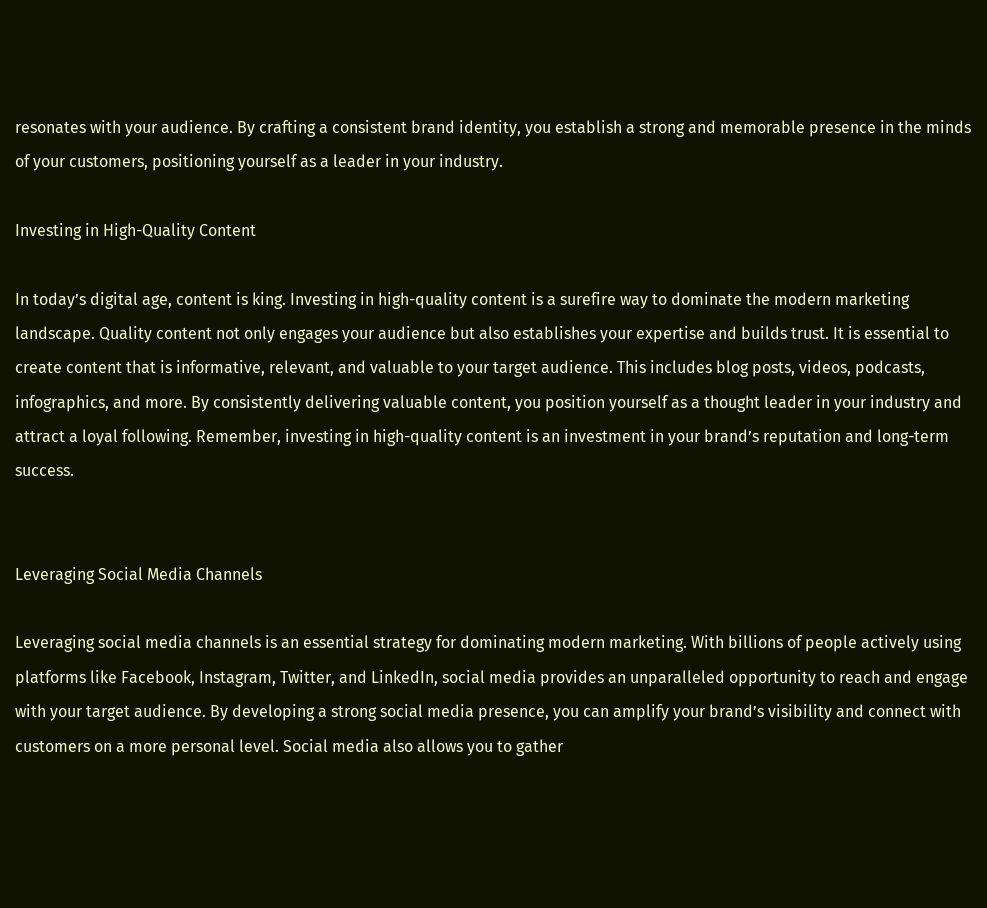resonates with your audience. By crafting a consistent brand identity, you establish a strong and memorable presence in the minds of your customers, positioning yourself as a leader in your industry.

Investing in High-Quality Content

In today’s digital age, content is king. Investing in high-quality content is a surefire way to dominate the modern marketing landscape. Quality content not only engages your audience but also establishes your expertise and builds trust. It is essential to create content that is informative, relevant, and valuable to your target audience. This includes blog posts, videos, podcasts, infographics, and more. By consistently delivering valuable content, you position yourself as a thought leader in your industry and attract a loyal following. Remember, investing in high-quality content is an investment in your brand’s reputation and long-term success.


Leveraging Social Media Channels

Leveraging social media channels is an essential strategy for dominating modern marketing. With billions of people actively using platforms like Facebook, Instagram, Twitter, and LinkedIn, social media provides an unparalleled opportunity to reach and engage with your target audience. By developing a strong social media presence, you can amplify your brand’s visibility and connect with customers on a more personal level. Social media also allows you to gather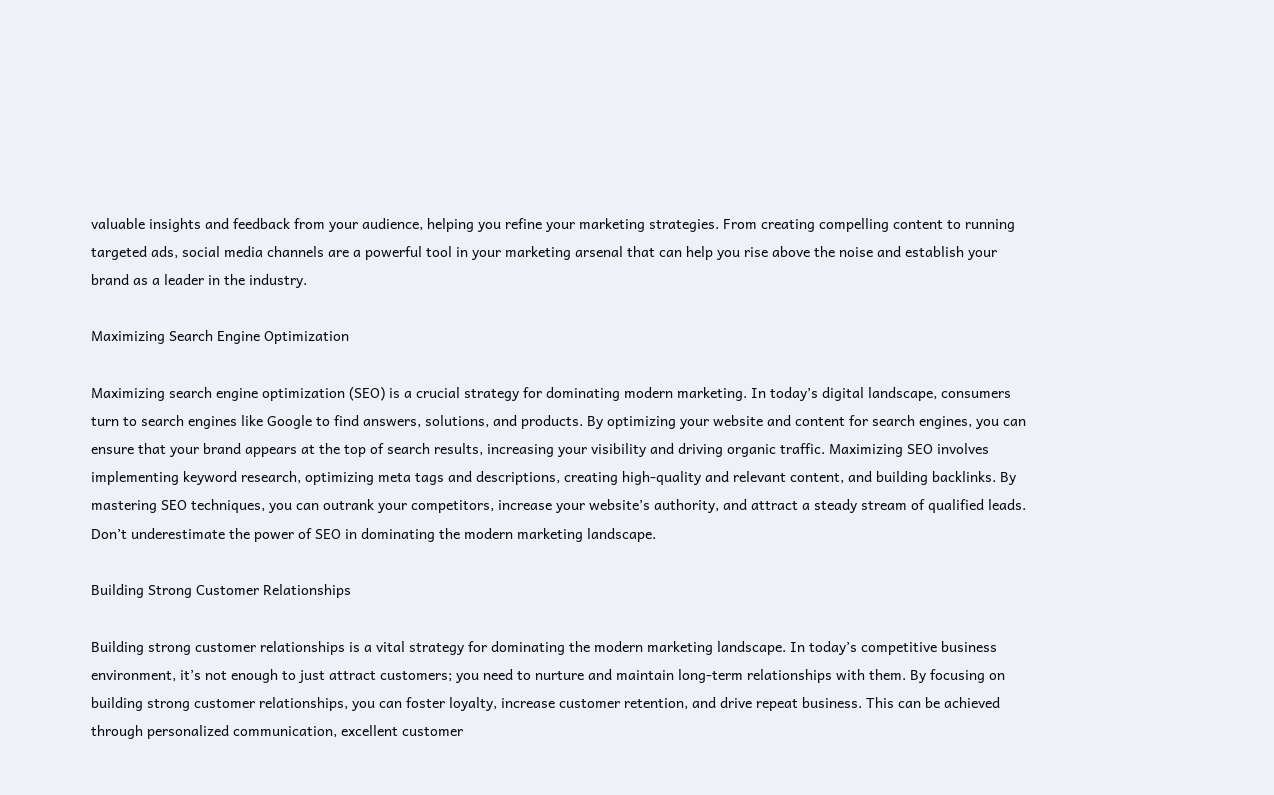valuable insights and feedback from your audience, helping you refine your marketing strategies. From creating compelling content to running targeted ads, social media channels are a powerful tool in your marketing arsenal that can help you rise above the noise and establish your brand as a leader in the industry.

Maximizing Search Engine Optimization

Maximizing search engine optimization (SEO) is a crucial strategy for dominating modern marketing. In today’s digital landscape, consumers turn to search engines like Google to find answers, solutions, and products. By optimizing your website and content for search engines, you can ensure that your brand appears at the top of search results, increasing your visibility and driving organic traffic. Maximizing SEO involves implementing keyword research, optimizing meta tags and descriptions, creating high-quality and relevant content, and building backlinks. By mastering SEO techniques, you can outrank your competitors, increase your website’s authority, and attract a steady stream of qualified leads. Don’t underestimate the power of SEO in dominating the modern marketing landscape.

Building Strong Customer Relationships

Building strong customer relationships is a vital strategy for dominating the modern marketing landscape. In today’s competitive business environment, it’s not enough to just attract customers; you need to nurture and maintain long-term relationships with them. By focusing on building strong customer relationships, you can foster loyalty, increase customer retention, and drive repeat business. This can be achieved through personalized communication, excellent customer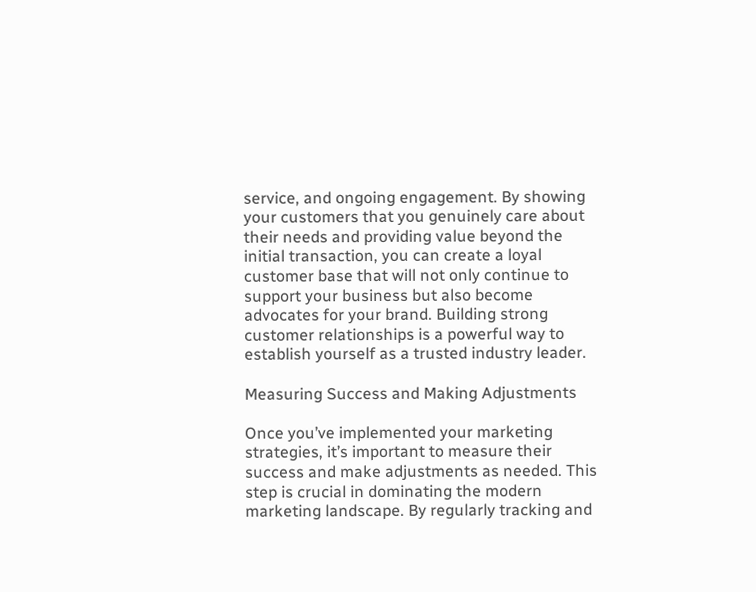service, and ongoing engagement. By showing your customers that you genuinely care about their needs and providing value beyond the initial transaction, you can create a loyal customer base that will not only continue to support your business but also become advocates for your brand. Building strong customer relationships is a powerful way to establish yourself as a trusted industry leader.

Measuring Success and Making Adjustments

Once you’ve implemented your marketing strategies, it’s important to measure their success and make adjustments as needed. This step is crucial in dominating the modern marketing landscape. By regularly tracking and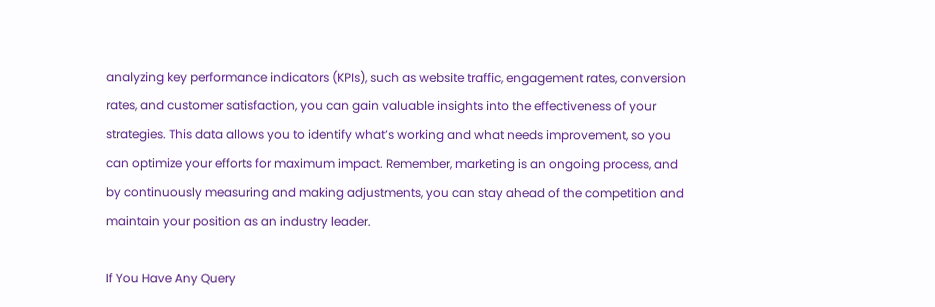analyzing key performance indicators (KPIs), such as website traffic, engagement rates, conversion rates, and customer satisfaction, you can gain valuable insights into the effectiveness of your strategies. This data allows you to identify what’s working and what needs improvement, so you can optimize your efforts for maximum impact. Remember, marketing is an ongoing process, and by continuously measuring and making adjustments, you can stay ahead of the competition and maintain your position as an industry leader.

If You Have Any Query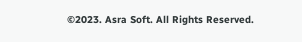©2023. Asra Soft. All Rights Reserved.